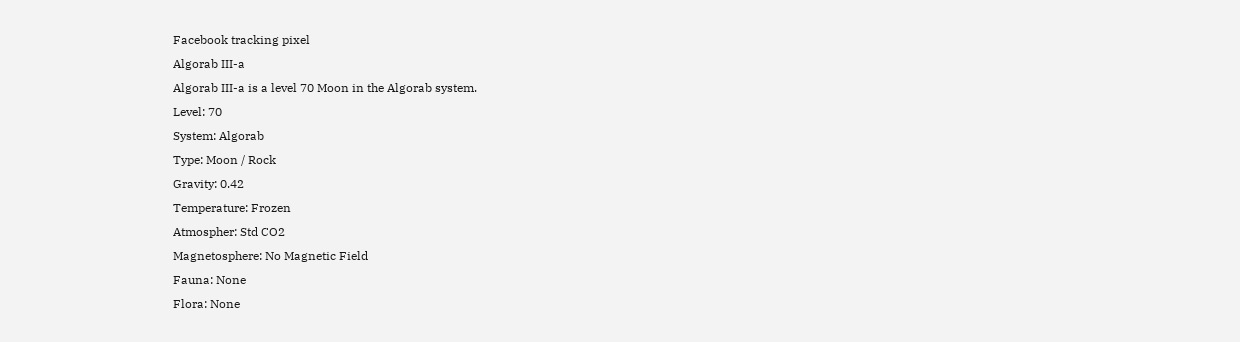Facebook tracking pixel
Algorab III-a
Algorab III-a is a level 70 Moon in the Algorab system.
Level: 70
System: Algorab
Type: Moon / Rock
Gravity: 0.42
Temperature: Frozen
Atmospher: Std CO2
Magnetosphere: No Magnetic Field
Fauna: None
Flora: None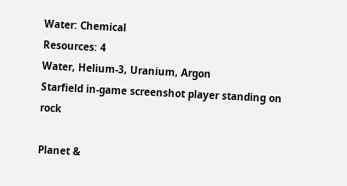Water: Chemical
Resources: 4
Water, Helium-3, Uranium, Argon
Starfield in-game screenshot player standing on rock

Planet &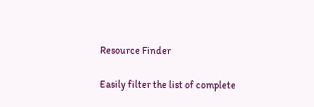Resource Finder

Easily filter the list of complete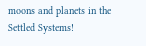moons and planets in the Settled Systems!